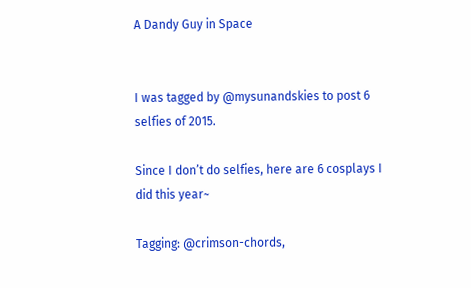A Dandy Guy in Space


I was tagged by @mysunandskies to post 6 selfies of 2015.

Since I don’t do selfies, here are 6 cosplays I did this year~

Tagging: @crimson-chords,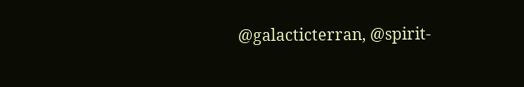@galacticterran, @spirit-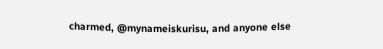charmed, @mynameiskurisu, and anyone else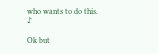who wants to do this. ♪

Ok but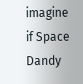imagine if Space Dandy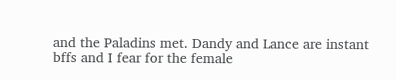and the Paladins met. Dandy and Lance are instant bffs and I fear for the female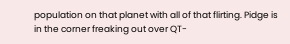population on that planet with all of that flirting. Pidge is in the corner freaking out over QT-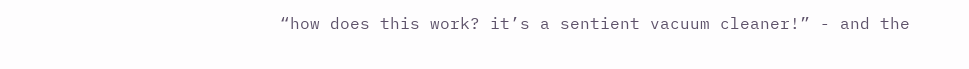“how does this work? it’s a sentient vacuum cleaner!” - and the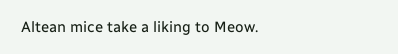Altean mice take a liking to Meow.